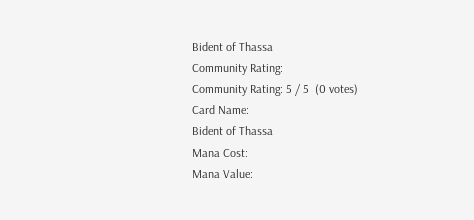Bident of Thassa
Community Rating:
Community Rating: 5 / 5  (0 votes)
Card Name:
Bident of Thassa
Mana Cost:
Mana Value: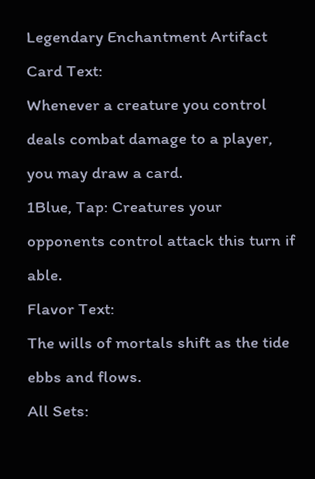Legendary Enchantment Artifact
Card Text:
Whenever a creature you control deals combat damage to a player, you may draw a card.
1Blue, Tap: Creatures your opponents control attack this turn if able.
Flavor Text:
The wills of mortals shift as the tide ebbs and flows.
All Sets: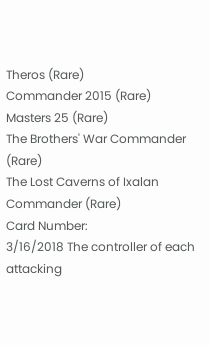Theros (Rare)
Commander 2015 (Rare)
Masters 25 (Rare)
The Brothers' War Commander (Rare)
The Lost Caverns of Ixalan Commander (Rare)
Card Number:
3/16/2018 The controller of each attacking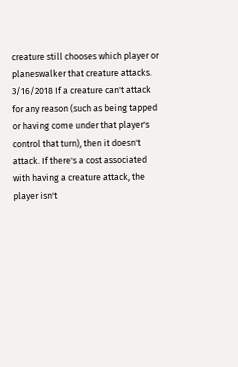creature still chooses which player or planeswalker that creature attacks.
3/16/2018 If a creature can't attack for any reason (such as being tapped or having come under that player's control that turn), then it doesn't attack. If there's a cost associated with having a creature attack, the player isn't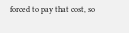forced to pay that cost, so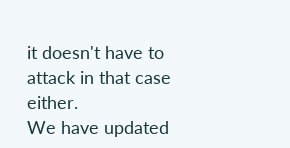it doesn't have to attack in that case either.
We have updated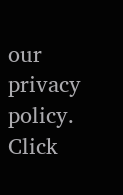our privacy policy. Click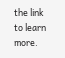the link to learn more.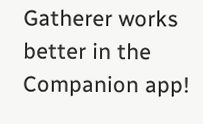Gatherer works better in the Companion app!